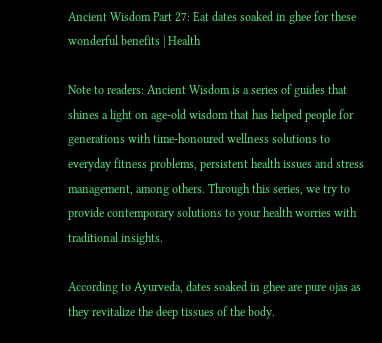Ancient Wisdom Part 27: Eat dates soaked in ghee for these wonderful benefits | Health

Note to readers: Ancient Wisdom is a series of guides that shines a light on age-old wisdom that has helped people for generations with time-honoured wellness solutions to everyday fitness problems, persistent health issues and stress management, among others. Through this series, we try to provide contemporary solutions to your health worries with traditional insights.

According to Ayurveda, dates soaked in ghee are pure ojas as they revitalize the deep tissues of the body.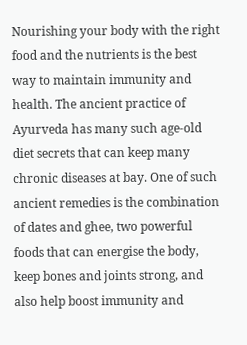Nourishing your body with the right food and the nutrients is the best way to maintain immunity and health. The ancient practice of Ayurveda has many such age-old diet secrets that can keep many chronic diseases at bay. One of such ancient remedies is the combination of dates and ghee, two powerful foods that can energise the body, keep bones and joints strong, and also help boost immunity and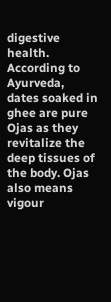digestive health. According to Ayurveda, dates soaked in ghee are pure Ojas as they revitalize the deep tissues of the body. Ojas also means vigour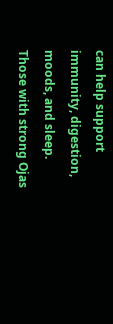can help support immunity, digestion, moods, and sleep. Those with strong Ojas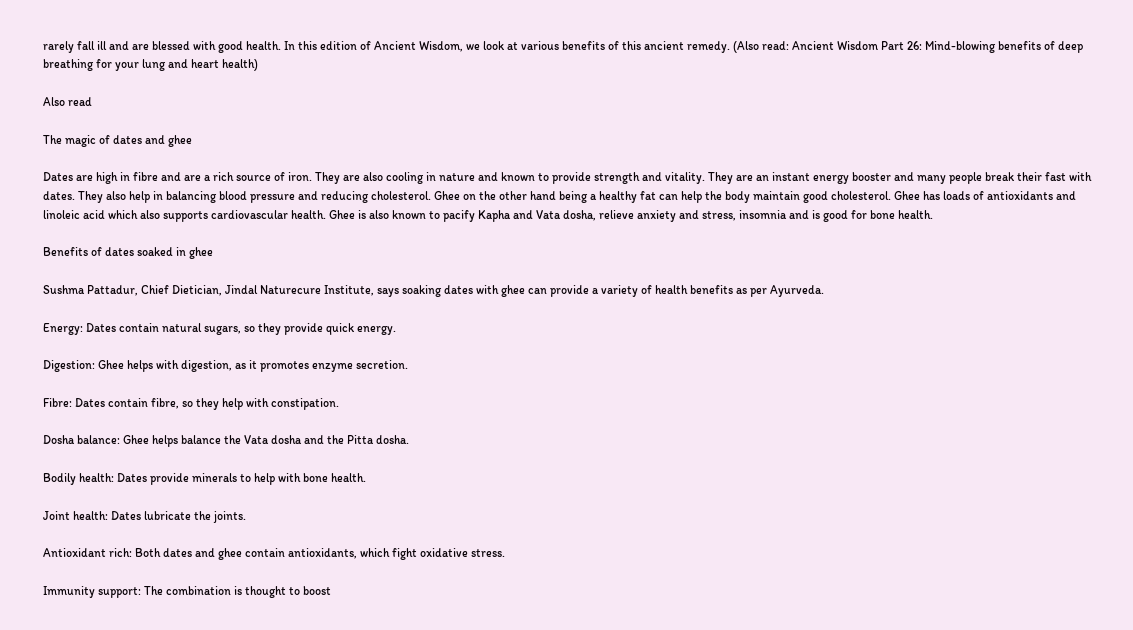rarely fall ill and are blessed with good health. In this edition of Ancient Wisdom, we look at various benefits of this ancient remedy. (Also read: Ancient Wisdom Part 26: Mind-blowing benefits of deep breathing for your lung and heart health)

Also read

The magic of dates and ghee

Dates are high in fibre and are a rich source of iron. They are also cooling in nature and known to provide strength and vitality. They are an instant energy booster and many people break their fast with dates. They also help in balancing blood pressure and reducing cholesterol. Ghee on the other hand being a healthy fat can help the body maintain good cholesterol. Ghee has loads of antioxidants and linoleic acid which also supports cardiovascular health. Ghee is also known to pacify Kapha and Vata dosha, relieve anxiety and stress, insomnia and is good for bone health.

Benefits of dates soaked in ghee

Sushma Pattadur, Chief Dietician, Jindal Naturecure Institute, says soaking dates with ghee can provide a variety of health benefits as per Ayurveda.

Energy: Dates contain natural sugars, so they provide quick energy.

Digestion: Ghee helps with digestion, as it promotes enzyme secretion.

Fibre: Dates contain fibre, so they help with constipation.

Dosha balance: Ghee helps balance the Vata dosha and the Pitta dosha.

Bodily health: Dates provide minerals to help with bone health.

Joint health: Dates lubricate the joints.

Antioxidant rich: Both dates and ghee contain antioxidants, which fight oxidative stress.

Immunity support: The combination is thought to boost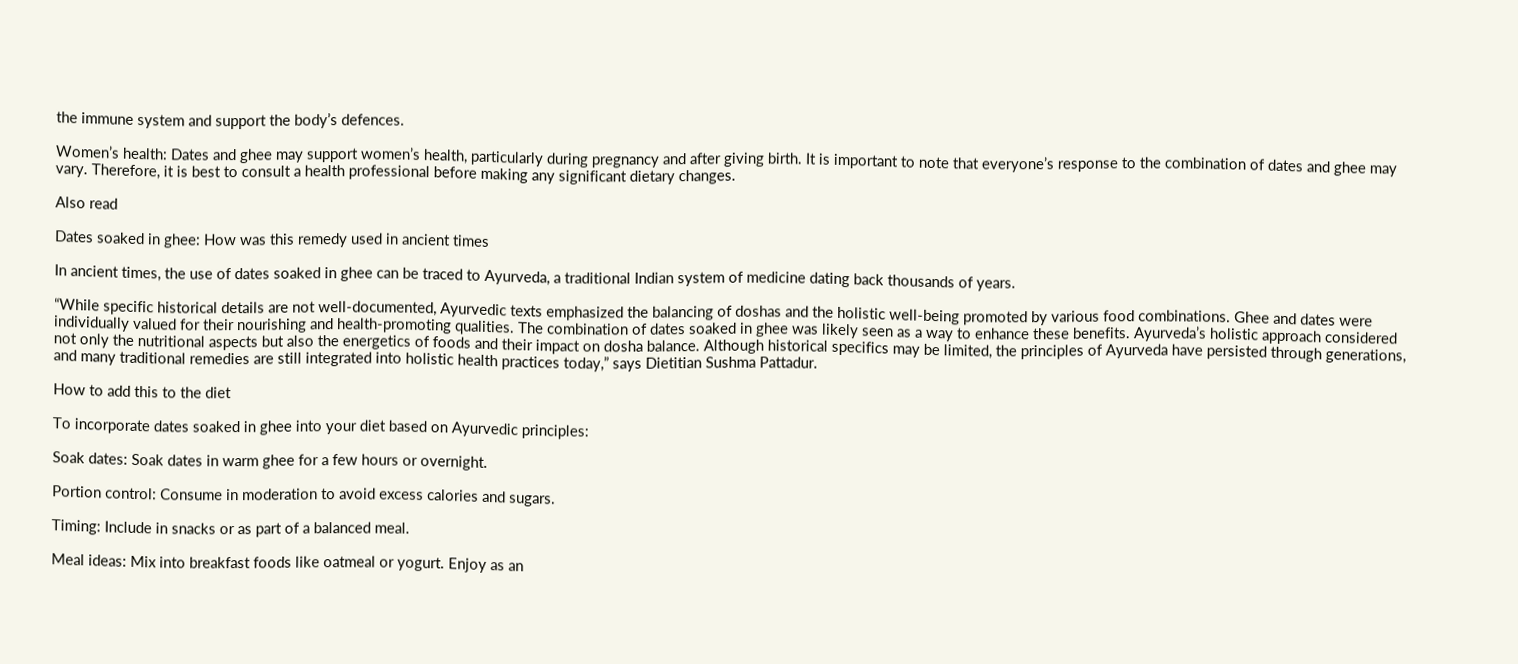the immune system and support the body’s defences.

Women’s health: Dates and ghee may support women’s health, particularly during pregnancy and after giving birth. It is important to note that everyone’s response to the combination of dates and ghee may vary. Therefore, it is best to consult a health professional before making any significant dietary changes.

Also read

Dates soaked in ghee: How was this remedy used in ancient times

In ancient times, the use of dates soaked in ghee can be traced to Ayurveda, a traditional Indian system of medicine dating back thousands of years.

“While specific historical details are not well-documented, Ayurvedic texts emphasized the balancing of doshas and the holistic well-being promoted by various food combinations. Ghee and dates were individually valued for their nourishing and health-promoting qualities. The combination of dates soaked in ghee was likely seen as a way to enhance these benefits. Ayurveda’s holistic approach considered not only the nutritional aspects but also the energetics of foods and their impact on dosha balance. Although historical specifics may be limited, the principles of Ayurveda have persisted through generations, and many traditional remedies are still integrated into holistic health practices today,” says Dietitian Sushma Pattadur.

How to add this to the diet

To incorporate dates soaked in ghee into your diet based on Ayurvedic principles:

Soak dates: Soak dates in warm ghee for a few hours or overnight.

Portion control: Consume in moderation to avoid excess calories and sugars.

Timing: Include in snacks or as part of a balanced meal.

Meal ideas: Mix into breakfast foods like oatmeal or yogurt. Enjoy as an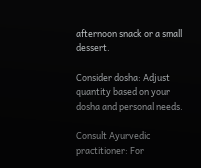afternoon snack or a small dessert.

Consider dosha: Adjust quantity based on your dosha and personal needs.

Consult Ayurvedic practitioner: For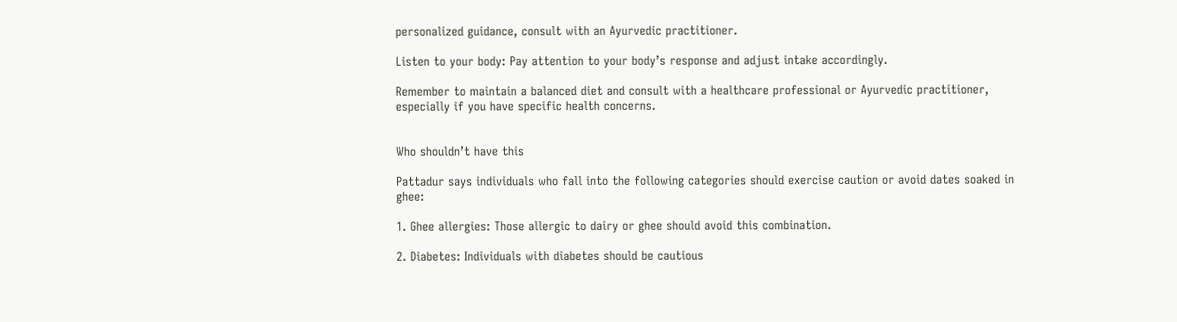personalized guidance, consult with an Ayurvedic practitioner.

Listen to your body: Pay attention to your body’s response and adjust intake accordingly.

Remember to maintain a balanced diet and consult with a healthcare professional or Ayurvedic practitioner, especially if you have specific health concerns.


Who shouldn’t have this

Pattadur says individuals who fall into the following categories should exercise caution or avoid dates soaked in ghee:

1. Ghee allergies: Those allergic to dairy or ghee should avoid this combination.

2. Diabetes: Individuals with diabetes should be cautious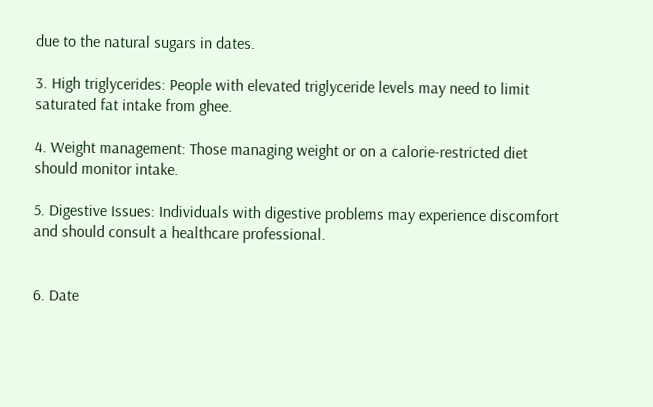due to the natural sugars in dates.

3. High triglycerides: People with elevated triglyceride levels may need to limit saturated fat intake from ghee.

4. Weight management: Those managing weight or on a calorie-restricted diet should monitor intake.

5. Digestive Issues: Individuals with digestive problems may experience discomfort and should consult a healthcare professional.


6. Date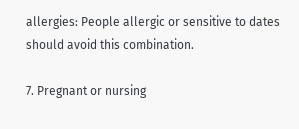allergies: People allergic or sensitive to dates should avoid this combination.

7. Pregnant or nursing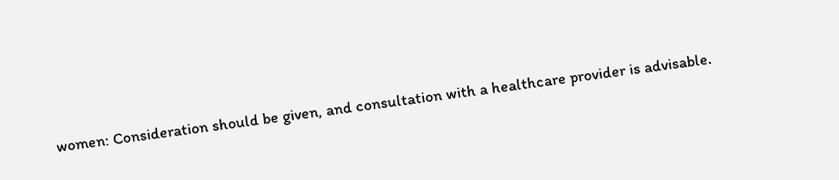women: Consideration should be given, and consultation with a healthcare provider is advisable.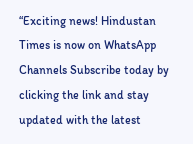“Exciting news! Hindustan Times is now on WhatsApp Channels Subscribe today by clicking the link and stay updated with the latest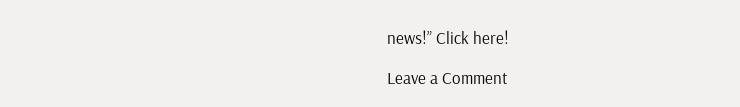news!” Click here!

Leave a Comment